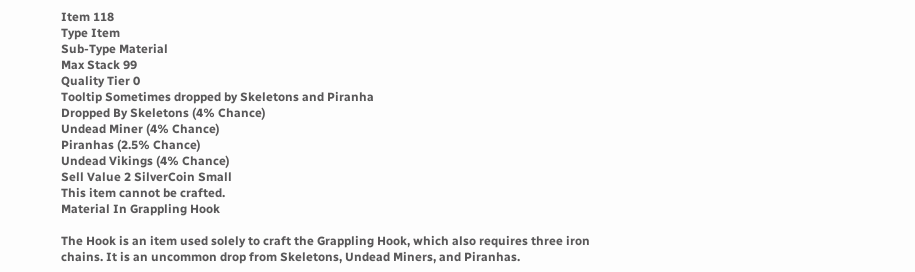Item 118
Type Item
Sub-Type Material
Max Stack 99
Quality Tier 0
Tooltip Sometimes dropped by Skeletons and Piranha
Dropped By Skeletons (4% Chance)
Undead Miner (4% Chance)
Piranhas (2.5% Chance)
Undead Vikings (4% Chance)
Sell Value 2 SilverCoin Small
This item cannot be crafted.
Material In Grappling Hook

The Hook is an item used solely to craft the Grappling Hook, which also requires three iron chains. It is an uncommon drop from Skeletons, Undead Miners, and Piranhas.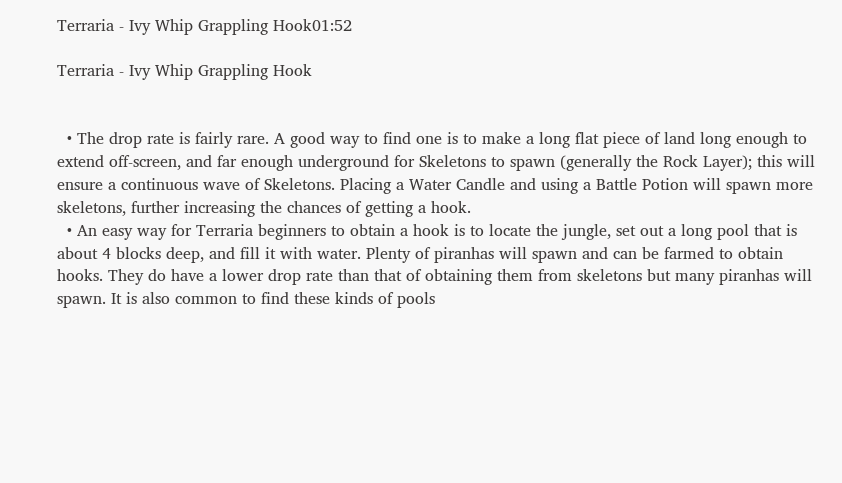Terraria - Ivy Whip Grappling Hook01:52

Terraria - Ivy Whip Grappling Hook


  • The drop rate is fairly rare. A good way to find one is to make a long flat piece of land long enough to extend off-screen, and far enough underground for Skeletons to spawn (generally the Rock Layer); this will ensure a continuous wave of Skeletons. Placing a Water Candle and using a Battle Potion will spawn more skeletons, further increasing the chances of getting a hook.
  • An easy way for Terraria beginners to obtain a hook is to locate the jungle, set out a long pool that is about 4 blocks deep, and fill it with water. Plenty of piranhas will spawn and can be farmed to obtain hooks. They do have a lower drop rate than that of obtaining them from skeletons but many piranhas will spawn. It is also common to find these kinds of pools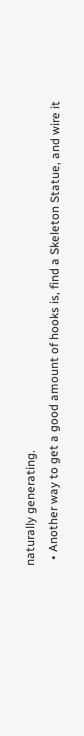naturally generating.
  • Another way to get a good amount of hooks is, find a Skeleton Statue, and wire it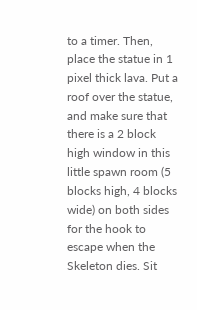to a timer. Then, place the statue in 1 pixel thick lava. Put a roof over the statue, and make sure that there is a 2 block high window in this little spawn room (5 blocks high, 4 blocks wide) on both sides for the hook to escape when the Skeleton dies. Sit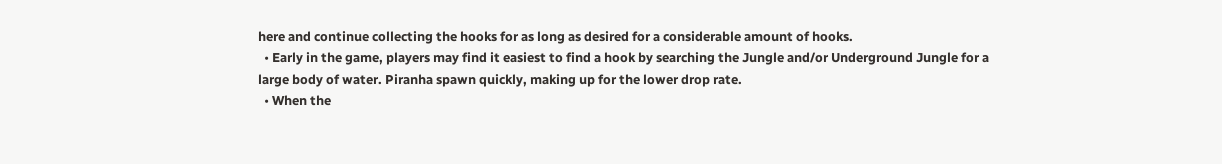here and continue collecting the hooks for as long as desired for a considerable amount of hooks.
  • Early in the game, players may find it easiest to find a hook by searching the Jungle and/or Underground Jungle for a large body of water. Piranha spawn quickly, making up for the lower drop rate.
  • When the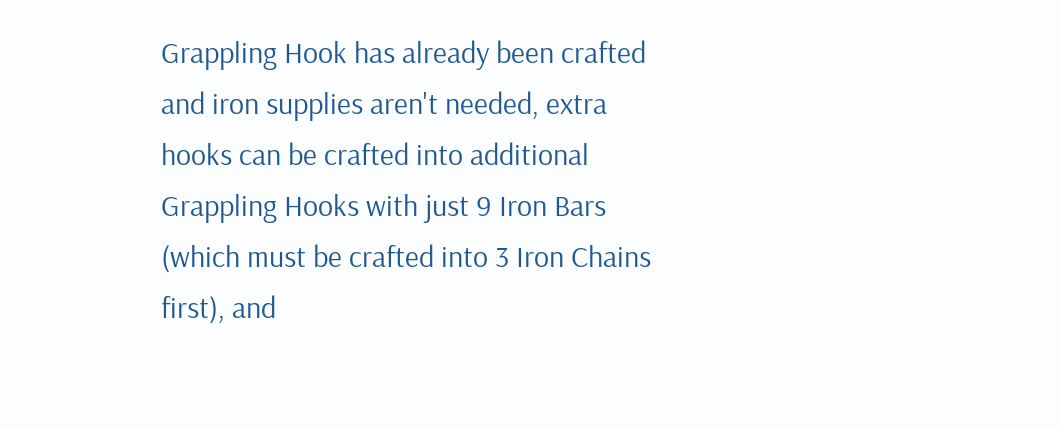Grappling Hook has already been crafted and iron supplies aren't needed, extra hooks can be crafted into additional Grappling Hooks with just 9 Iron Bars (which must be crafted into 3 Iron Chains first), and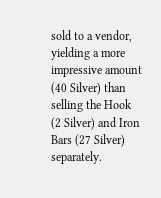sold to a vendor, yielding a more impressive amount (40 Silver) than selling the Hook (2 Silver) and Iron Bars (27 Silver) separately.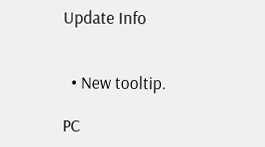Update Info


  • New tooltip.

PC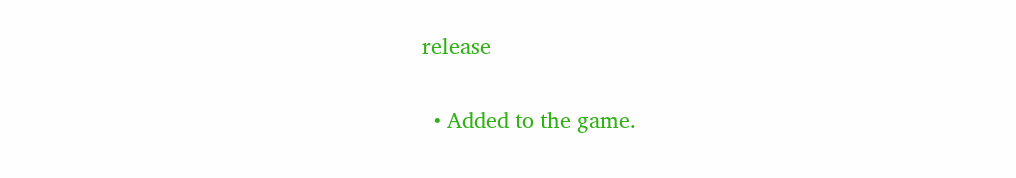release

  • Added to the game.